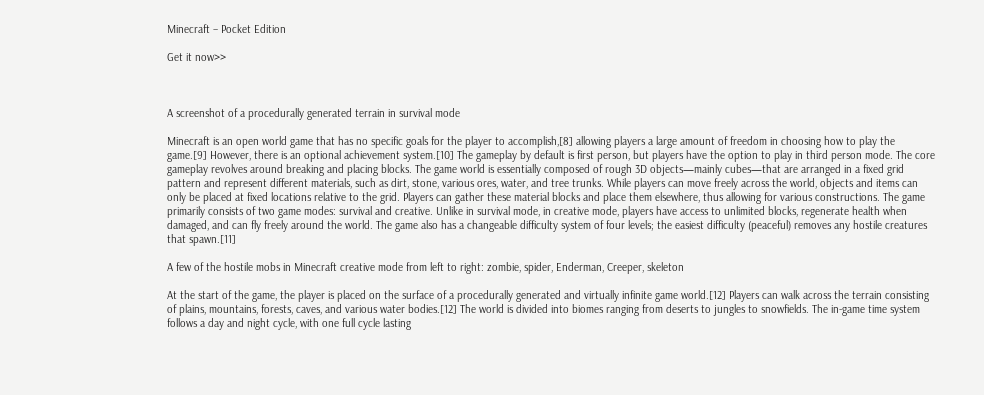Minecraft – Pocket Edition

Get it now>>



A screenshot of a procedurally generated terrain in survival mode

Minecraft is an open world game that has no specific goals for the player to accomplish,[8] allowing players a large amount of freedom in choosing how to play the game.[9] However, there is an optional achievement system.[10] The gameplay by default is first person, but players have the option to play in third person mode. The core gameplay revolves around breaking and placing blocks. The game world is essentially composed of rough 3D objects—mainly cubes—that are arranged in a fixed grid pattern and represent different materials, such as dirt, stone, various ores, water, and tree trunks. While players can move freely across the world, objects and items can only be placed at fixed locations relative to the grid. Players can gather these material blocks and place them elsewhere, thus allowing for various constructions. The game primarily consists of two game modes: survival and creative. Unlike in survival mode, in creative mode, players have access to unlimited blocks, regenerate health when damaged, and can fly freely around the world. The game also has a changeable difficulty system of four levels; the easiest difficulty (peaceful) removes any hostile creatures that spawn.[11]

A few of the hostile mobs in Minecraft creative mode from left to right: zombie, spider, Enderman, Creeper, skeleton

At the start of the game, the player is placed on the surface of a procedurally generated and virtually infinite game world.[12] Players can walk across the terrain consisting of plains, mountains, forests, caves, and various water bodies.[12] The world is divided into biomes ranging from deserts to jungles to snowfields. The in-game time system follows a day and night cycle, with one full cycle lasting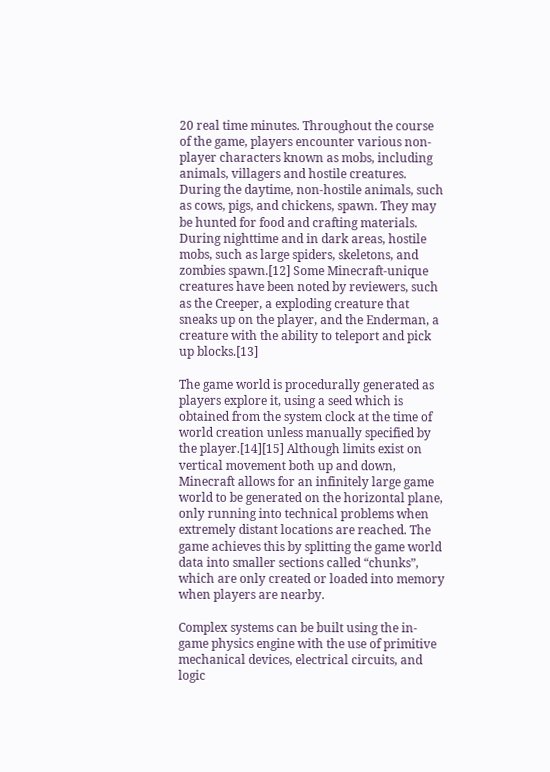20 real time minutes. Throughout the course of the game, players encounter various non-player characters known as mobs, including animals, villagers and hostile creatures. During the daytime, non-hostile animals, such as cows, pigs, and chickens, spawn. They may be hunted for food and crafting materials. During nighttime and in dark areas, hostile mobs, such as large spiders, skeletons, and zombies spawn.[12] Some Minecraft-unique creatures have been noted by reviewers, such as the Creeper, a exploding creature that sneaks up on the player, and the Enderman, a creature with the ability to teleport and pick up blocks.[13]

The game world is procedurally generated as players explore it, using a seed which is obtained from the system clock at the time of world creation unless manually specified by the player.[14][15] Although limits exist on vertical movement both up and down, Minecraft allows for an infinitely large game world to be generated on the horizontal plane, only running into technical problems when extremely distant locations are reached. The game achieves this by splitting the game world data into smaller sections called “chunks”, which are only created or loaded into memory when players are nearby.

Complex systems can be built using the in-game physics engine with the use of primitive mechanical devices, electrical circuits, and logic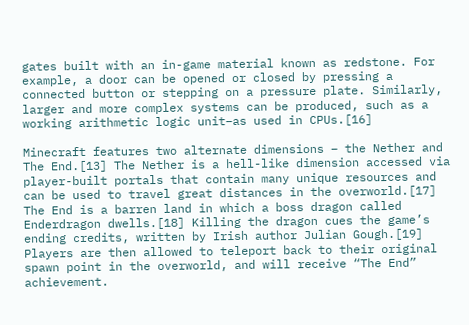gates built with an in-game material known as redstone. For example, a door can be opened or closed by pressing a connected button or stepping on a pressure plate. Similarly, larger and more complex systems can be produced, such as a working arithmetic logic unit–as used in CPUs.[16]

Minecraft features two alternate dimensions – the Nether and The End.[13] The Nether is a hell-like dimension accessed via player-built portals that contain many unique resources and can be used to travel great distances in the overworld.[17] The End is a barren land in which a boss dragon called Enderdragon dwells.[18] Killing the dragon cues the game’s ending credits, written by Irish author Julian Gough.[19] Players are then allowed to teleport back to their original spawn point in the overworld, and will receive “The End” achievement.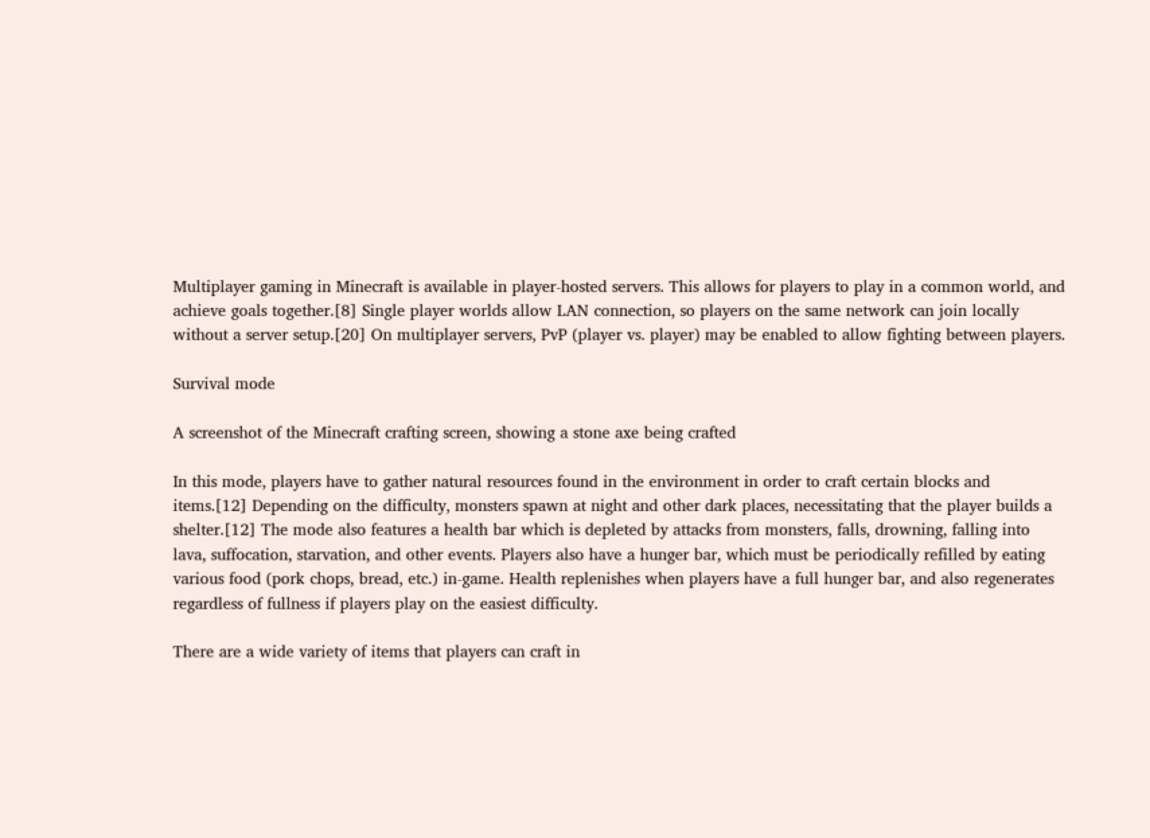Multiplayer gaming in Minecraft is available in player-hosted servers. This allows for players to play in a common world, and achieve goals together.[8] Single player worlds allow LAN connection, so players on the same network can join locally without a server setup.[20] On multiplayer servers, PvP (player vs. player) may be enabled to allow fighting between players.

Survival mode

A screenshot of the Minecraft crafting screen, showing a stone axe being crafted

In this mode, players have to gather natural resources found in the environment in order to craft certain blocks and items.[12] Depending on the difficulty, monsters spawn at night and other dark places, necessitating that the player builds a shelter.[12] The mode also features a health bar which is depleted by attacks from monsters, falls, drowning, falling into lava, suffocation, starvation, and other events. Players also have a hunger bar, which must be periodically refilled by eating various food (pork chops, bread, etc.) in-game. Health replenishes when players have a full hunger bar, and also regenerates regardless of fullness if players play on the easiest difficulty.

There are a wide variety of items that players can craft in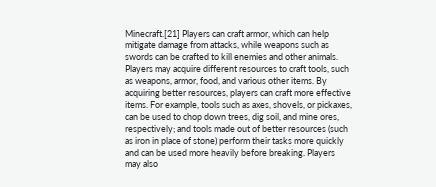Minecraft.[21] Players can craft armor, which can help mitigate damage from attacks, while weapons such as swords can be crafted to kill enemies and other animals. Players may acquire different resources to craft tools, such as weapons, armor, food, and various other items. By acquiring better resources, players can craft more effective items. For example, tools such as axes, shovels, or pickaxes, can be used to chop down trees, dig soil, and mine ores, respectively; and tools made out of better resources (such as iron in place of stone) perform their tasks more quickly and can be used more heavily before breaking. Players may also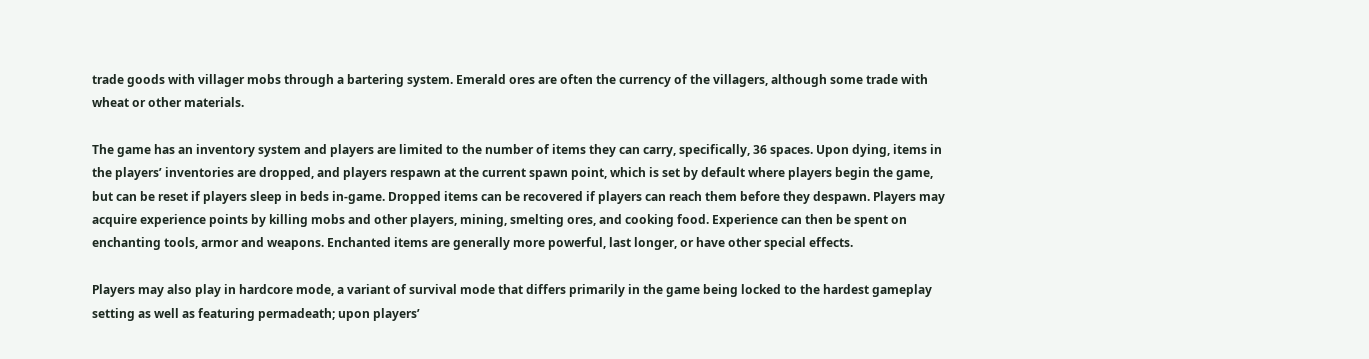trade goods with villager mobs through a bartering system. Emerald ores are often the currency of the villagers, although some trade with wheat or other materials.

The game has an inventory system and players are limited to the number of items they can carry, specifically, 36 spaces. Upon dying, items in the players’ inventories are dropped, and players respawn at the current spawn point, which is set by default where players begin the game, but can be reset if players sleep in beds in-game. Dropped items can be recovered if players can reach them before they despawn. Players may acquire experience points by killing mobs and other players, mining, smelting ores, and cooking food. Experience can then be spent on enchanting tools, armor and weapons. Enchanted items are generally more powerful, last longer, or have other special effects.

Players may also play in hardcore mode, a variant of survival mode that differs primarily in the game being locked to the hardest gameplay setting as well as featuring permadeath; upon players’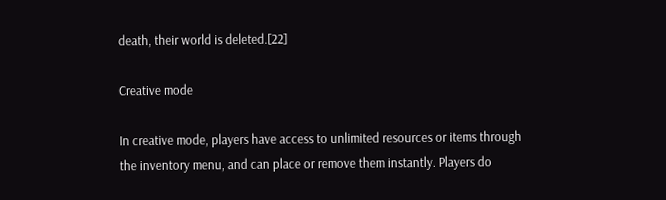death, their world is deleted.[22]

Creative mode

In creative mode, players have access to unlimited resources or items through the inventory menu, and can place or remove them instantly. Players do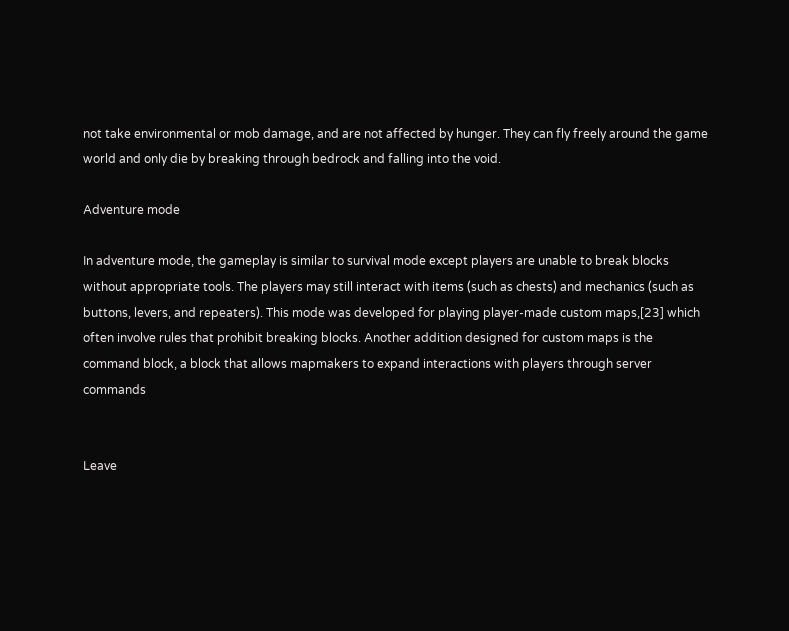not take environmental or mob damage, and are not affected by hunger. They can fly freely around the game world and only die by breaking through bedrock and falling into the void.

Adventure mode

In adventure mode, the gameplay is similar to survival mode except players are unable to break blocks without appropriate tools. The players may still interact with items (such as chests) and mechanics (such as buttons, levers, and repeaters). This mode was developed for playing player-made custom maps,[23] which often involve rules that prohibit breaking blocks. Another addition designed for custom maps is the command block, a block that allows mapmakers to expand interactions with players through server commands


Leave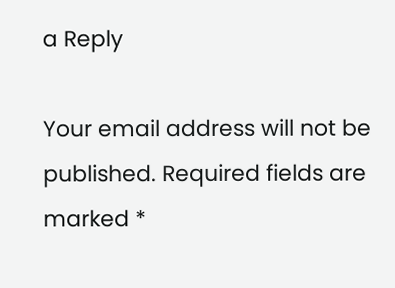a Reply

Your email address will not be published. Required fields are marked *